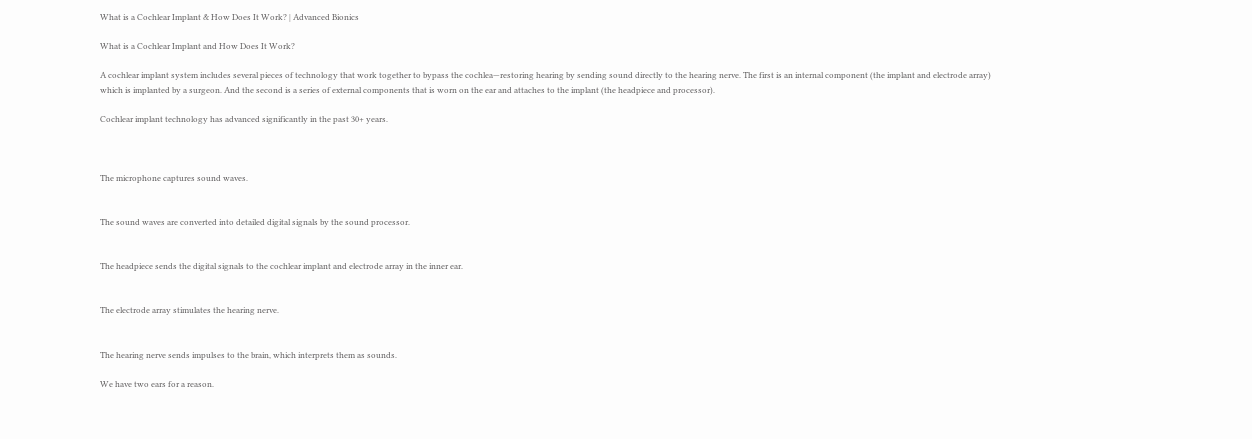What is a Cochlear Implant & How Does It Work? | Advanced Bionics

What is a Cochlear Implant and How Does It Work?

A cochlear implant system includes several pieces of technology that work together to bypass the cochlea—restoring hearing by sending sound directly to the hearing nerve. The first is an internal component (the implant and electrode array) which is implanted by a surgeon. And the second is a series of external components that is worn on the ear and attaches to the implant (the headpiece and processor).

Cochlear implant technology has advanced significantly in the past 30+ years.



The microphone captures sound waves.


The sound waves are converted into detailed digital signals by the sound processor.


The headpiece sends the digital signals to the cochlear implant and electrode array in the inner ear.


The electrode array stimulates the hearing nerve.


The hearing nerve sends impulses to the brain, which interprets them as sounds.

We have two ears for a reason.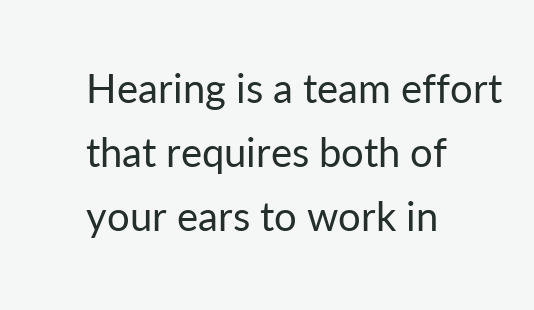Hearing is a team effort that requires both of your ears to work in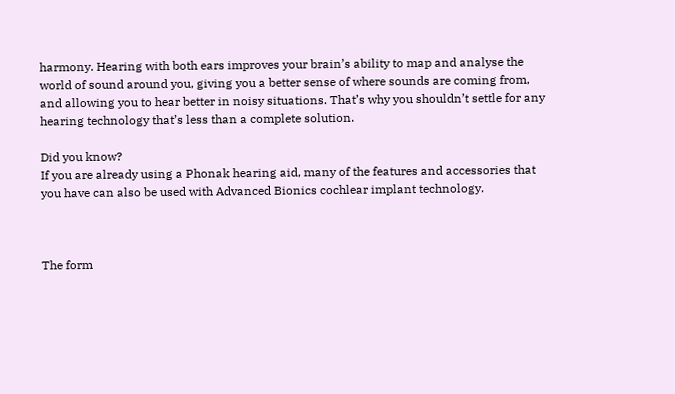harmony. Hearing with both ears improves your brain’s ability to map and analyse the world of sound around you, giving you a better sense of where sounds are coming from, and allowing you to hear better in noisy situations. That’s why you shouldn’t settle for any hearing technology that’s less than a complete solution.

Did you know?
If you are already using a Phonak hearing aid, many of the features and accessories that you have can also be used with Advanced Bionics cochlear implant technology.



The form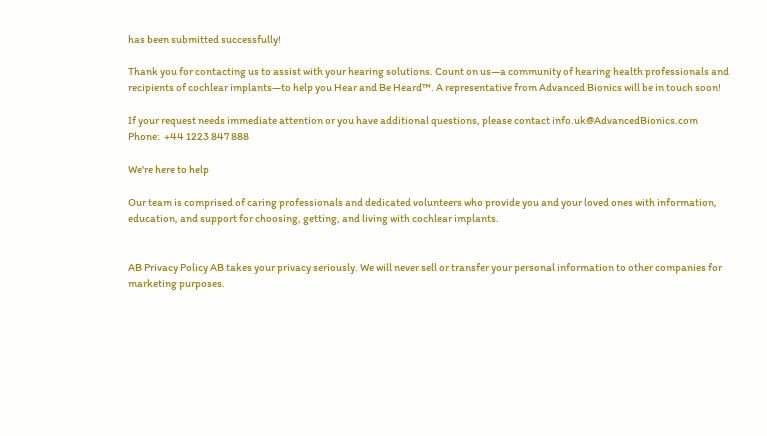has been submitted successfully!

Thank you for contacting us to assist with your hearing solutions. Count on us—a community of hearing health professionals and recipients of cochlear implants—to help you Hear and Be Heard™. A representative from Advanced Bionics will be in touch soon!

If your request needs immediate attention or you have additional questions, please contact info.uk@AdvancedBionics.com
Phone:  +44 1223 847 888

We're here to help

Our team is comprised of caring professionals and dedicated volunteers who provide you and your loved ones with information, education, and support for choosing, getting, and living with cochlear implants.


AB Privacy Policy AB takes your privacy seriously. We will never sell or transfer your personal information to other companies for marketing purposes.